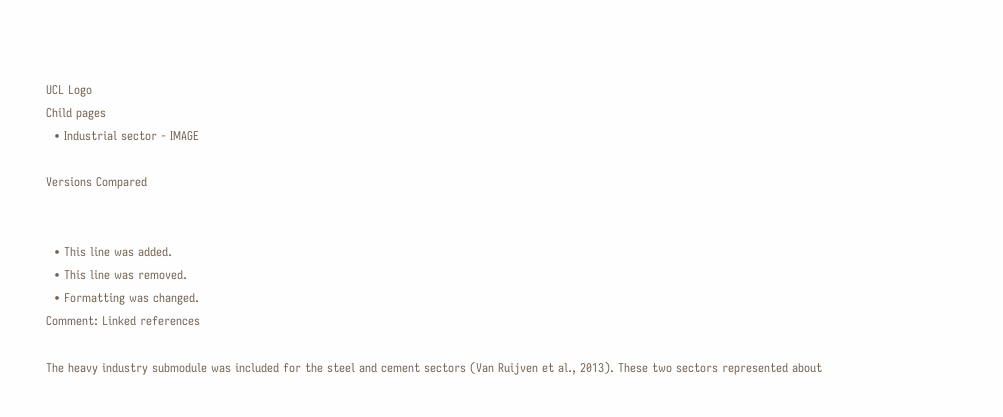UCL Logo
Child pages
  • Industrial sector - IMAGE

Versions Compared


  • This line was added.
  • This line was removed.
  • Formatting was changed.
Comment: Linked references

The heavy industry submodule was included for the steel and cement sectors (Van Ruijven et al., 2013). These two sectors represented about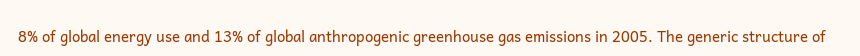8% of global energy use and 13% of global anthropogenic greenhouse gas emissions in 2005. The generic structure of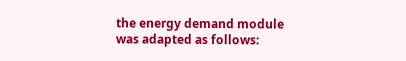the energy demand module was adapted as follows: